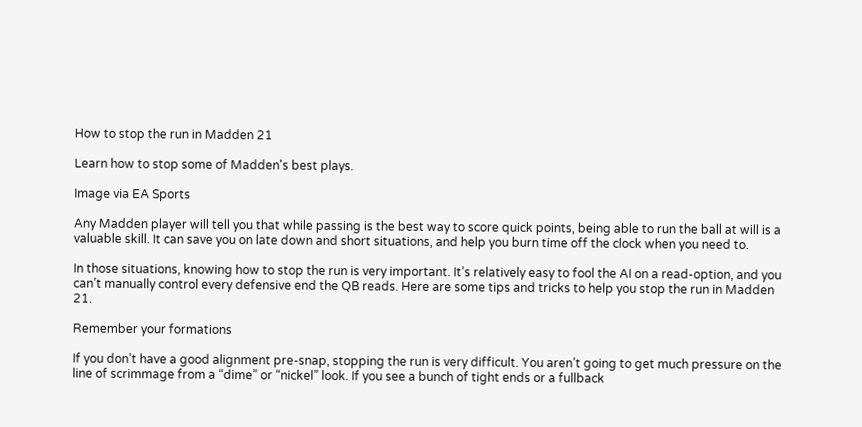How to stop the run in Madden 21

Learn how to stop some of Madden's best plays.

Image via EA Sports

Any Madden player will tell you that while passing is the best way to score quick points, being able to run the ball at will is a valuable skill. It can save you on late down and short situations, and help you burn time off the clock when you need to.

In those situations, knowing how to stop the run is very important. It’s relatively easy to fool the AI on a read-option, and you can’t manually control every defensive end the QB reads. Here are some tips and tricks to help you stop the run in Madden 21.

Remember your formations

If you don’t have a good alignment pre-snap, stopping the run is very difficult. You aren’t going to get much pressure on the line of scrimmage from a “dime” or “nickel” look. If you see a bunch of tight ends or a fullback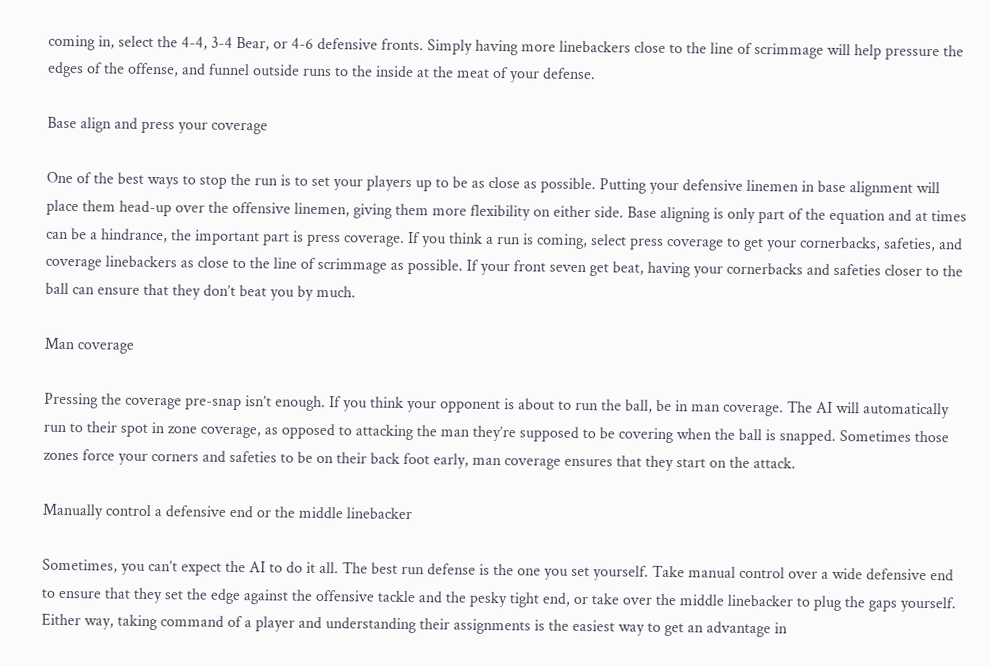coming in, select the 4-4, 3-4 Bear, or 4-6 defensive fronts. Simply having more linebackers close to the line of scrimmage will help pressure the edges of the offense, and funnel outside runs to the inside at the meat of your defense.

Base align and press your coverage

One of the best ways to stop the run is to set your players up to be as close as possible. Putting your defensive linemen in base alignment will place them head-up over the offensive linemen, giving them more flexibility on either side. Base aligning is only part of the equation and at times can be a hindrance, the important part is press coverage. If you think a run is coming, select press coverage to get your cornerbacks, safeties, and coverage linebackers as close to the line of scrimmage as possible. If your front seven get beat, having your cornerbacks and safeties closer to the ball can ensure that they don’t beat you by much.

Man coverage

Pressing the coverage pre-snap isn’t enough. If you think your opponent is about to run the ball, be in man coverage. The AI will automatically run to their spot in zone coverage, as opposed to attacking the man they’re supposed to be covering when the ball is snapped. Sometimes those zones force your corners and safeties to be on their back foot early, man coverage ensures that they start on the attack.

Manually control a defensive end or the middle linebacker

Sometimes, you can’t expect the AI to do it all. The best run defense is the one you set yourself. Take manual control over a wide defensive end to ensure that they set the edge against the offensive tackle and the pesky tight end, or take over the middle linebacker to plug the gaps yourself. Either way, taking command of a player and understanding their assignments is the easiest way to get an advantage in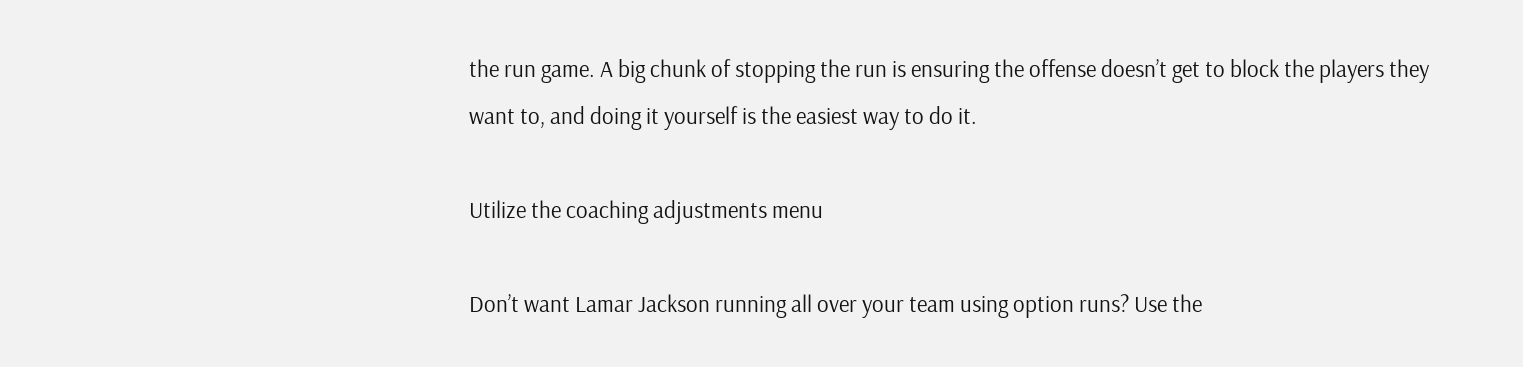the run game. A big chunk of stopping the run is ensuring the offense doesn’t get to block the players they want to, and doing it yourself is the easiest way to do it.

Utilize the coaching adjustments menu

Don’t want Lamar Jackson running all over your team using option runs? Use the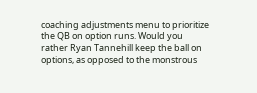coaching adjustments menu to prioritize the QB on option runs. Would you rather Ryan Tannehill keep the ball on options, as opposed to the monstrous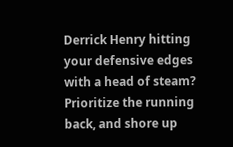Derrick Henry hitting your defensive edges with a head of steam? Prioritize the running back, and shore up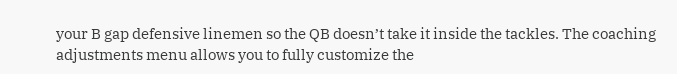your B gap defensive linemen so the QB doesn’t take it inside the tackles. The coaching adjustments menu allows you to fully customize the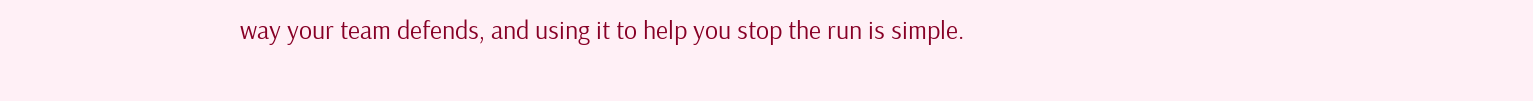way your team defends, and using it to help you stop the run is simple.